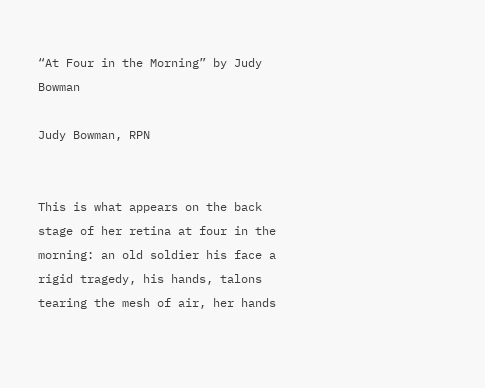“At Four in the Morning” by Judy Bowman

Judy Bowman, RPN


This is what appears on the back stage of her retina at four in the morning: an old soldier his face a rigid tragedy, his hands, talons tearing the mesh of air, her hands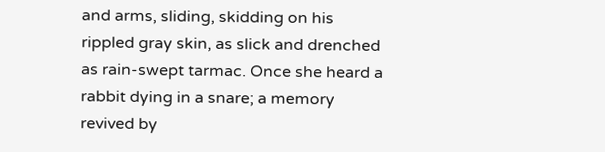and arms, sliding, skidding on his rippled gray skin, as slick and drenched as rain-swept tarmac. Once she heard a rabbit dying in a snare; a memory revived by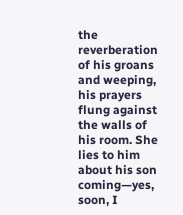the reverberation of his groans and weeping, his prayers flung against the walls of his room. She lies to him about his son coming—yes, soon, I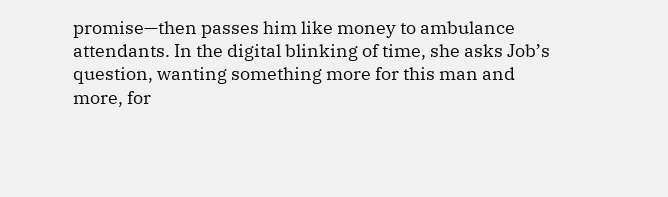promise—then passes him like money to ambulance attendants. In the digital blinking of time, she asks Job’s question, wanting something more for this man and more, for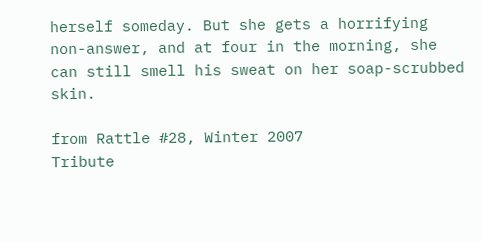herself someday. But she gets a horrifying non-answer, and at four in the morning, she can still smell his sweat on her soap-scrubbed skin.

from Rattle #28, Winter 2007
Tribute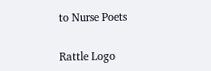to Nurse Poets

Rattle Logo